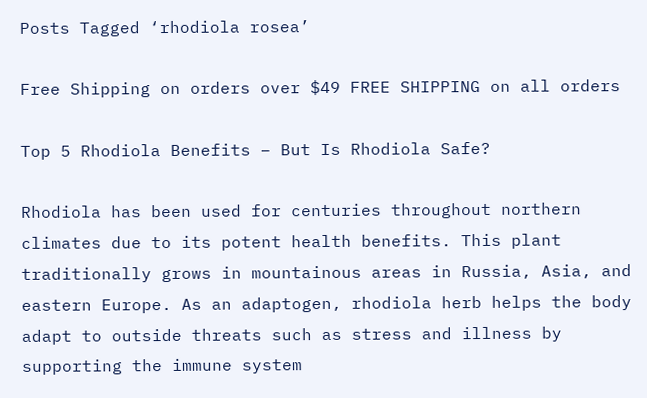Posts Tagged ‘rhodiola rosea’

Free Shipping on orders over $49 FREE SHIPPING on all orders

Top 5 Rhodiola Benefits – But Is Rhodiola Safe?

Rhodiola has been used for centuries throughout northern climates due to its potent health benefits. This plant traditionally grows in mountainous areas in Russia, Asia, and eastern Europe. As an adaptogen, rhodiola herb helps the body adapt to outside threats such as stress and illness by supporting the immune system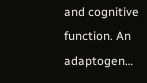and cognitive function. An adaptogen…